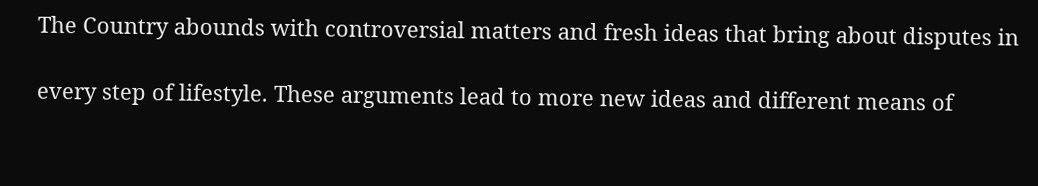The Country abounds with controversial matters and fresh ideas that bring about disputes in

every step of lifestyle. These arguments lead to more new ideas and different means of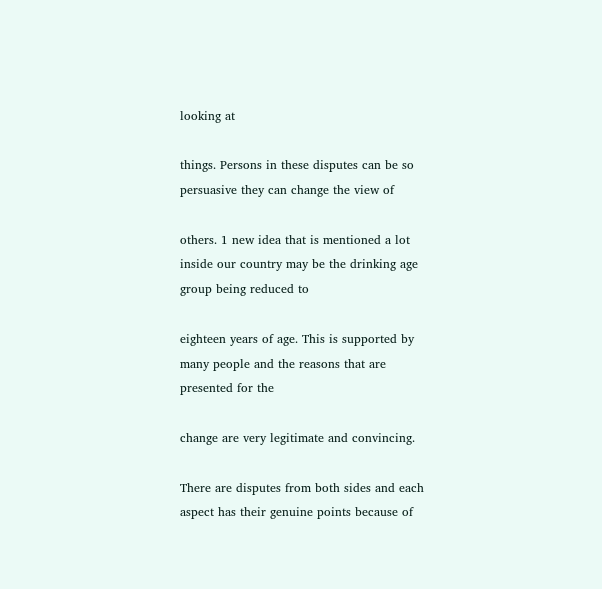looking at

things. Persons in these disputes can be so persuasive they can change the view of

others. 1 new idea that is mentioned a lot inside our country may be the drinking age group being reduced to

eighteen years of age. This is supported by many people and the reasons that are presented for the

change are very legitimate and convincing.

There are disputes from both sides and each aspect has their genuine points because of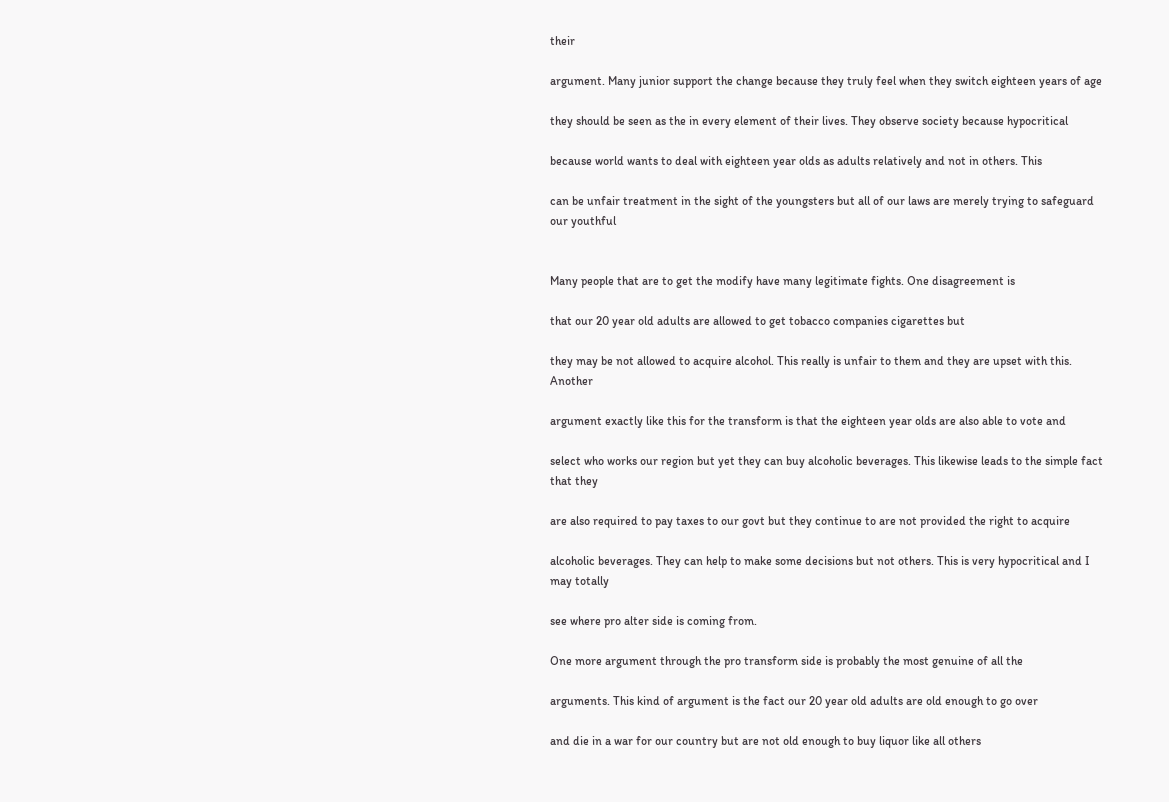their

argument. Many junior support the change because they truly feel when they switch eighteen years of age

they should be seen as the in every element of their lives. They observe society because hypocritical

because world wants to deal with eighteen year olds as adults relatively and not in others. This

can be unfair treatment in the sight of the youngsters but all of our laws are merely trying to safeguard our youthful


Many people that are to get the modify have many legitimate fights. One disagreement is

that our 20 year old adults are allowed to get tobacco companies cigarettes but

they may be not allowed to acquire alcohol. This really is unfair to them and they are upset with this. Another

argument exactly like this for the transform is that the eighteen year olds are also able to vote and

select who works our region but yet they can buy alcoholic beverages. This likewise leads to the simple fact that they

are also required to pay taxes to our govt but they continue to are not provided the right to acquire

alcoholic beverages. They can help to make some decisions but not others. This is very hypocritical and I may totally

see where pro alter side is coming from.

One more argument through the pro transform side is probably the most genuine of all the

arguments. This kind of argument is the fact our 20 year old adults are old enough to go over

and die in a war for our country but are not old enough to buy liquor like all others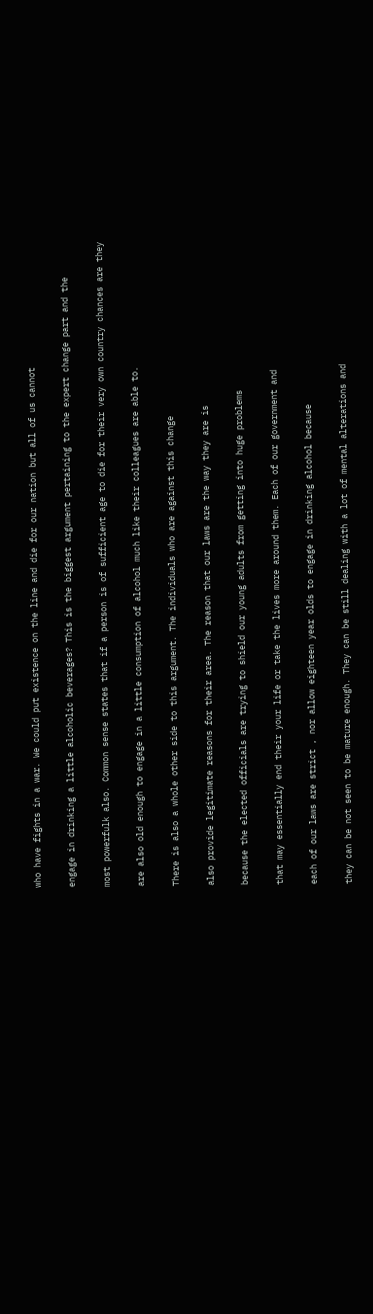who have fights in a war. We could put existence on the line and die for our nation but all of us cannot

engage in drinking a little alcoholic beverages? This is the biggest argument pertaining to the expert change part and the

most powerfulk also. Common sense states that if a person is of sufficient age to die for their very own country chances are they

are also old enough to engage in a little consumption of alcohol much like their colleagues are able to.

There is also a whole other side to this argument. The individuals who are against this change

also provide legitimate reasons for their area. The reason that our laws are the way they are is

because the elected officials are trying to shield our young adults from getting into huge problems

that may essentially end their your life or take the lives more around them. Each of our government and

each of our laws are strict , nor allow eighteen year olds to engage in drinking alcohol because

they can be not seen to be mature enough. They can be still dealing with a lot of mental alterations and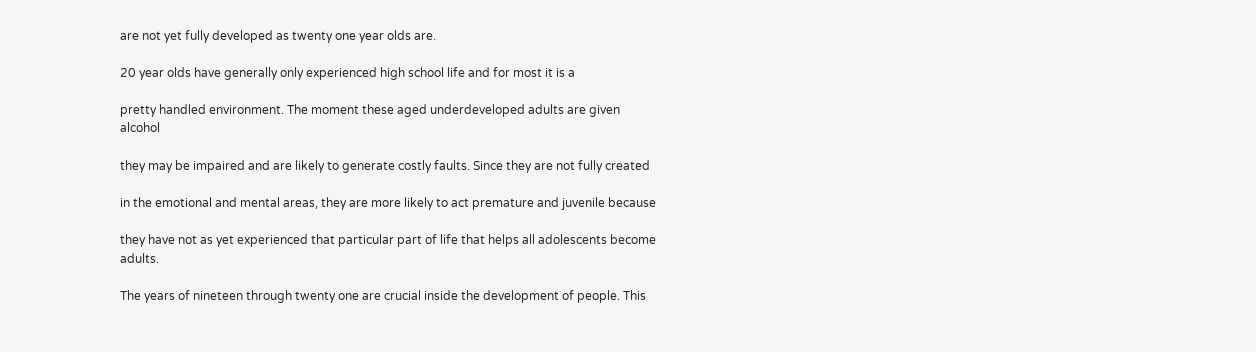are not yet fully developed as twenty one year olds are.

20 year olds have generally only experienced high school life and for most it is a

pretty handled environment. The moment these aged underdeveloped adults are given alcohol

they may be impaired and are likely to generate costly faults. Since they are not fully created

in the emotional and mental areas, they are more likely to act premature and juvenile because

they have not as yet experienced that particular part of life that helps all adolescents become adults.

The years of nineteen through twenty one are crucial inside the development of people. This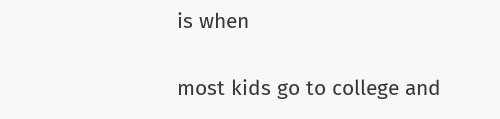is when

most kids go to college and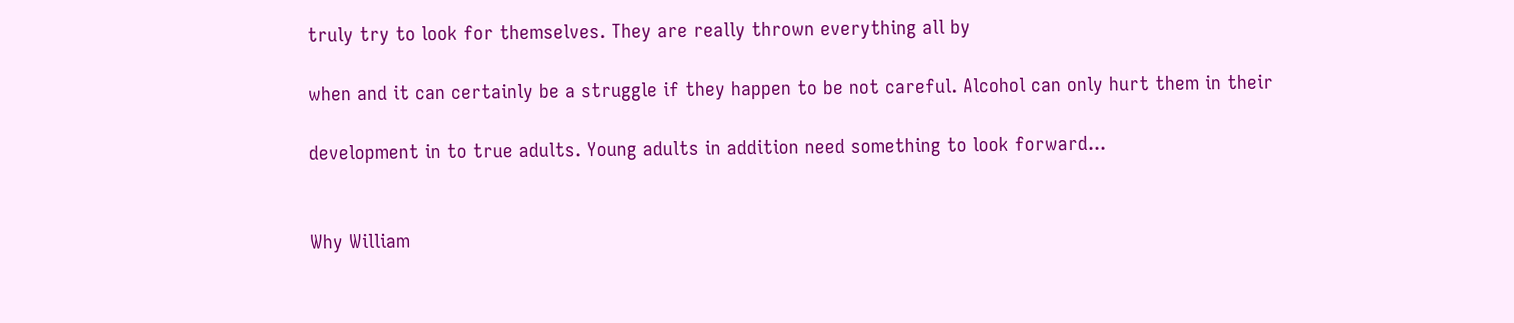truly try to look for themselves. They are really thrown everything all by

when and it can certainly be a struggle if they happen to be not careful. Alcohol can only hurt them in their

development in to true adults. Young adults in addition need something to look forward...


Why William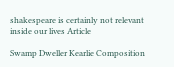shakespeare is certainly not relevant inside our lives Article

Swamp Dweller Kearlie Composition